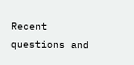Recent questions and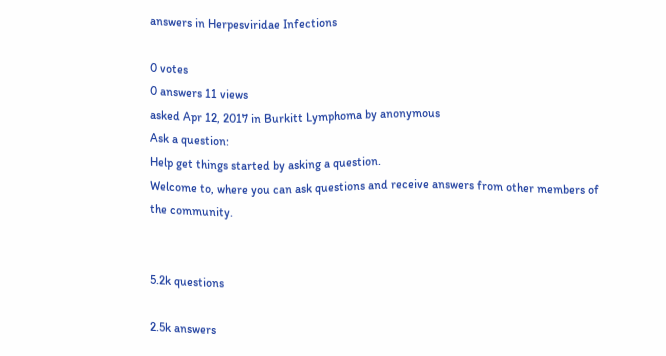answers in Herpesviridae Infections

0 votes
0 answers 11 views
asked Apr 12, 2017 in Burkitt Lymphoma by anonymous
Ask a question:
Help get things started by asking a question.
Welcome to, where you can ask questions and receive answers from other members of the community.


5.2k questions

2.5k answers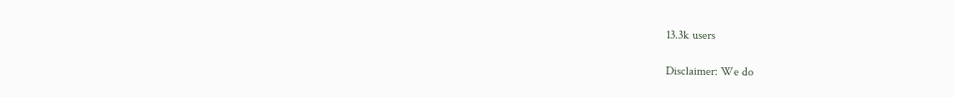13.3k users

Disclaimer: We do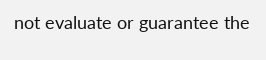not evaluate or guarantee the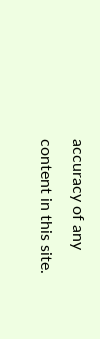accuracy of any content in this site.